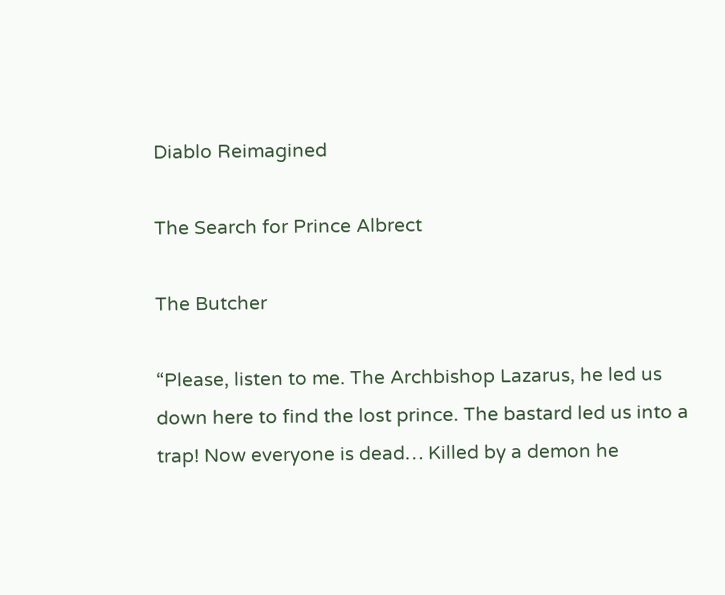Diablo Reimagined

The Search for Prince Albrect

The Butcher

“Please, listen to me. The Archbishop Lazarus, he led us down here to find the lost prince. The bastard led us into a trap! Now everyone is dead… Killed by a demon he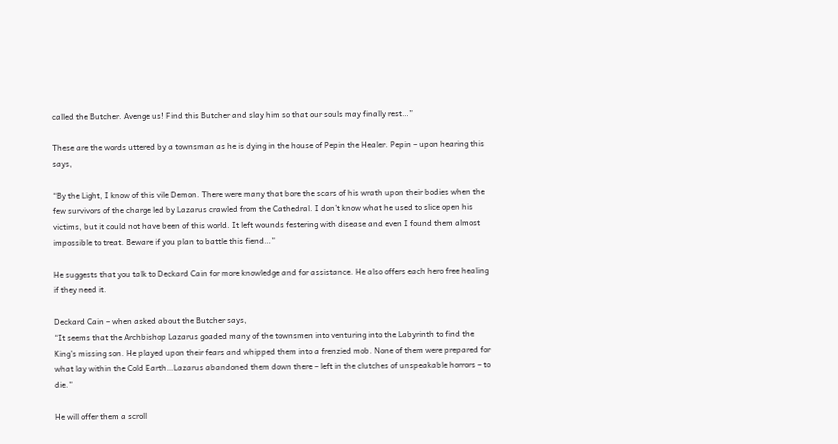called the Butcher. Avenge us! Find this Butcher and slay him so that our souls may finally rest…”

These are the words uttered by a townsman as he is dying in the house of Pepin the Healer. Pepin – upon hearing this says,

“By the Light, I know of this vile Demon. There were many that bore the scars of his wrath upon their bodies when the few survivors of the charge led by Lazarus crawled from the Cathedral. I don’t know what he used to slice open his victims, but it could not have been of this world. It left wounds festering with disease and even I found them almost impossible to treat. Beware if you plan to battle this fiend…”

He suggests that you talk to Deckard Cain for more knowledge and for assistance. He also offers each hero free healing if they need it.

Deckard Cain – when asked about the Butcher says,
“It seems that the Archbishop Lazarus goaded many of the townsmen into venturing into the Labyrinth to find the King’s missing son. He played upon their fears and whipped them into a frenzied mob. None of them were prepared for what lay within the Cold Earth…Lazarus abandoned them down there – left in the clutches of unspeakable horrors – to die.”

He will offer them a scroll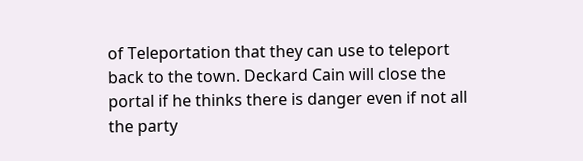of Teleportation that they can use to teleport back to the town. Deckard Cain will close the portal if he thinks there is danger even if not all the party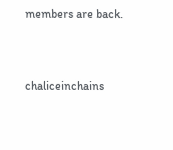members are back.


chaliceinchains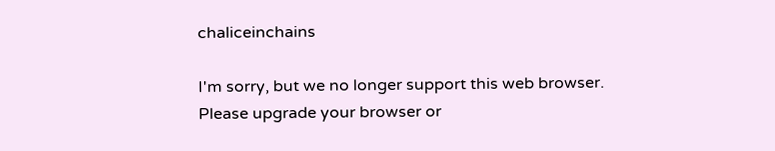chaliceinchains

I'm sorry, but we no longer support this web browser. Please upgrade your browser or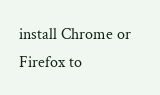install Chrome or Firefox to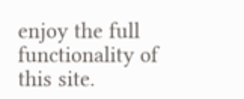enjoy the full functionality of this site.